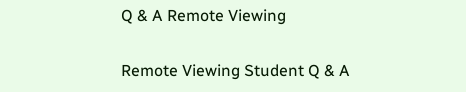Q & A Remote Viewing

Remote Viewing Student Q & A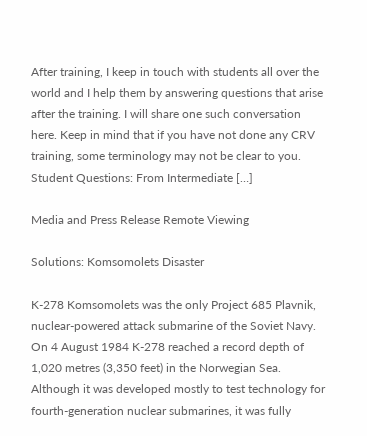After training, I keep in touch with students all over the world and I help them by answering questions that arise after the training. I will share one such conversation here. Keep in mind that if you have not done any CRV training, some terminology may not be clear to you. Student Questions: From Intermediate […]

Media and Press Release Remote Viewing

Solutions: Komsomolets Disaster

K-278 Komsomolets was the only Project 685 Plavnik, nuclear-powered attack submarine of the Soviet Navy. On 4 August 1984 K-278 reached a record depth of 1,020 metres (3,350 feet) in the Norwegian Sea. Although it was developed mostly to test technology for fourth-generation nuclear submarines, it was fully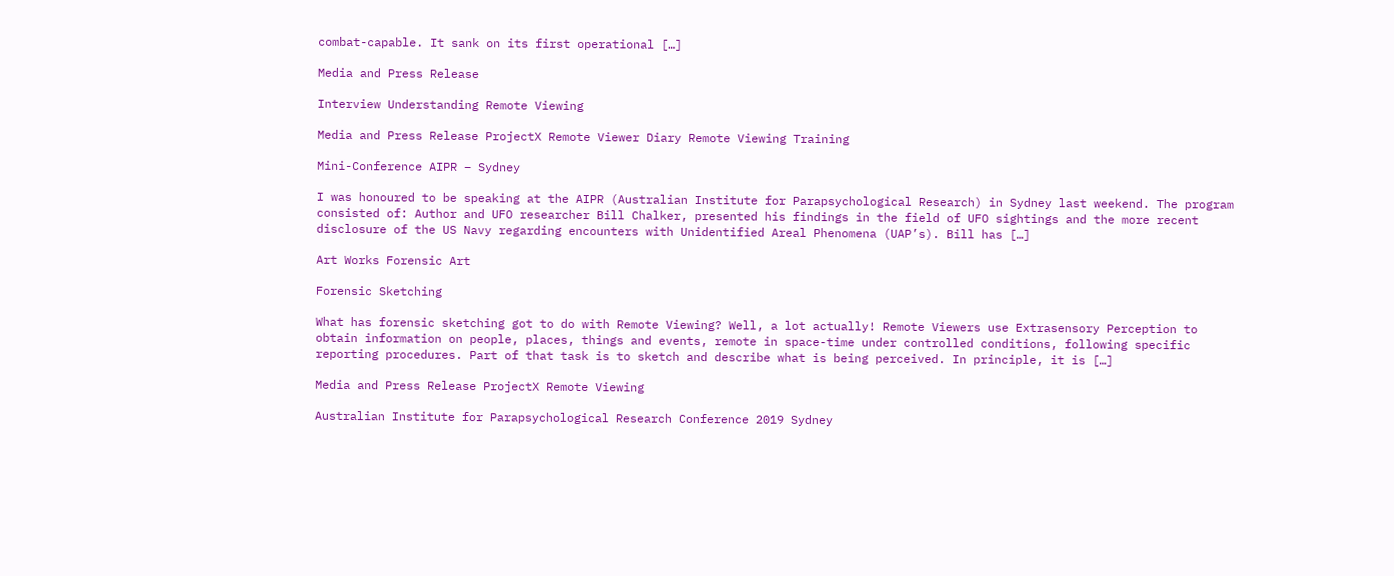combat-capable. It sank on its first operational […]

Media and Press Release

Interview Understanding Remote Viewing

Media and Press Release ProjectX Remote Viewer Diary Remote Viewing Training

Mini-Conference AIPR – Sydney

I was honoured to be speaking at the AIPR (Australian Institute for Parapsychological Research) in Sydney last weekend. The program consisted of: Author and UFO researcher Bill Chalker, presented his findings in the field of UFO sightings and the more recent disclosure of the US Navy regarding encounters with Unidentified Areal Phenomena (UAP’s). Bill has […]

Art Works Forensic Art

Forensic Sketching

What has forensic sketching got to do with Remote Viewing? Well, a lot actually! Remote Viewers use Extrasensory Perception to obtain information on people, places, things and events, remote in space-time under controlled conditions, following specific reporting procedures. Part of that task is to sketch and describe what is being perceived. In principle, it is […]

Media and Press Release ProjectX Remote Viewing

Australian Institute for Parapsychological Research Conference 2019 Sydney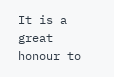It is a great honour to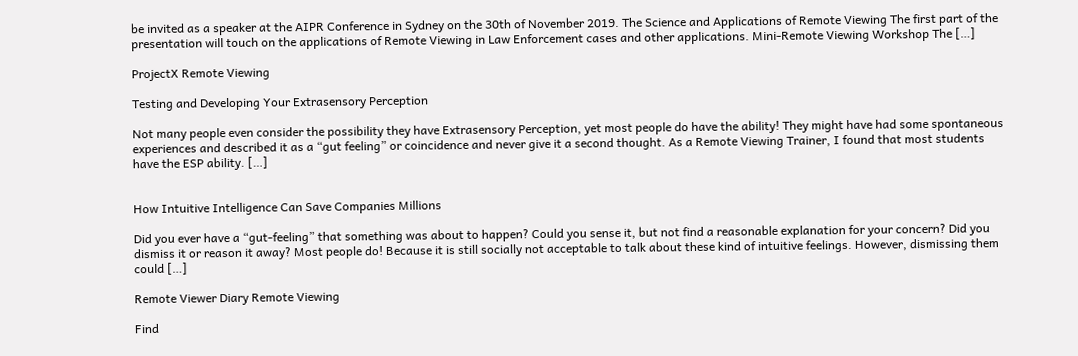be invited as a speaker at the AIPR Conference in Sydney on the 30th of November 2019. The Science and Applications of Remote Viewing The first part of the presentation will touch on the applications of Remote Viewing in Law Enforcement cases and other applications. Mini-Remote Viewing Workshop The […]

ProjectX Remote Viewing

Testing and Developing Your Extrasensory Perception

Not many people even consider the possibility they have Extrasensory Perception, yet most people do have the ability! They might have had some spontaneous experiences and described it as a “gut feeling” or coincidence and never give it a second thought. As a Remote Viewing Trainer, I found that most students have the ESP ability. […]


How Intuitive Intelligence Can Save Companies Millions

Did you ever have a “gut-feeling” that something was about to happen? Could you sense it, but not find a reasonable explanation for your concern? Did you dismiss it or reason it away? Most people do! Because it is still socially not acceptable to talk about these kind of intuitive feelings. However, dismissing them could […]

Remote Viewer Diary Remote Viewing

Find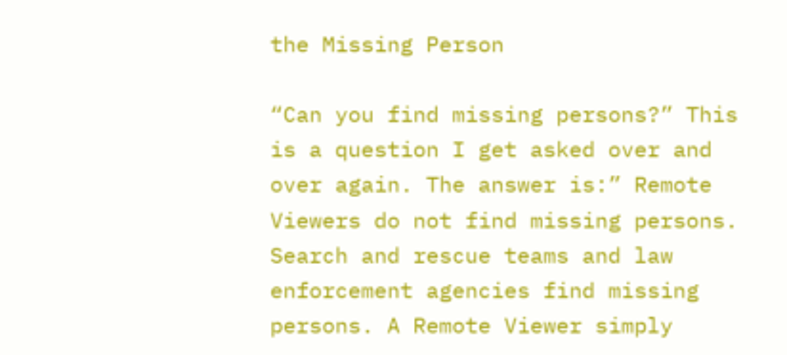the Missing Person

“Can you find missing persons?” This is a question I get asked over and over again. The answer is:” Remote Viewers do not find missing persons. Search and rescue teams and law enforcement agencies find missing persons. A Remote Viewer simply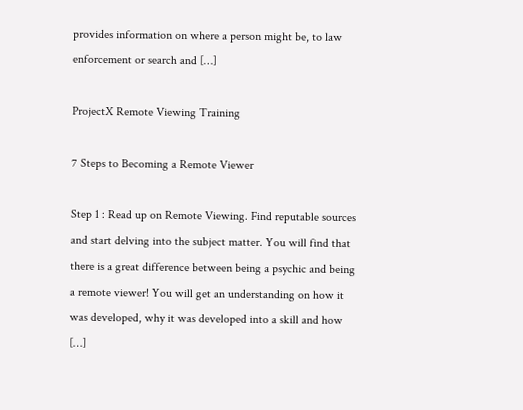provides information on where a person might be, to law enforcement or search and […]

ProjectX Remote Viewing Training

7 Steps to Becoming a Remote Viewer

Step 1 : Read up on Remote Viewing. Find reputable sources and start delving into the subject matter. You will find that there is a great difference between being a psychic and being a remote viewer! You will get an understanding on how it was developed, why it was developed into a skill and how […]